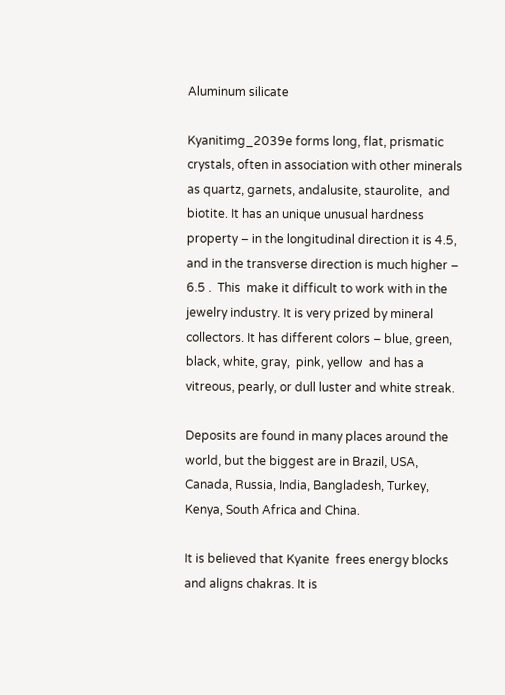Aluminum silicate

Kyanitimg_2039e forms long, flat, prismatic crystals, often in association with other minerals  as quartz, garnets, andalusite, staurolite,  and biotite. It has an unique unusual hardness property – in the longitudinal direction it is 4.5, and in the transverse direction is much higher – 6.5 .  This  make it difficult to work with in the jewelry industry. It is very prized by mineral collectors. It has different colors – blue, green, black, white, gray,  pink, yellow  and has a vitreous, pearly, or dull luster and white streak.

Deposits are found in many places around the world, but the biggest are in Brazil, USA, Canada, Russia, India, Bangladesh, Turkey, Kenya, South Africa and China.

It is believed that Kyanite  frees energy blocks and aligns chakras. It is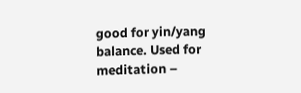good for yin/yang balance. Used for meditation –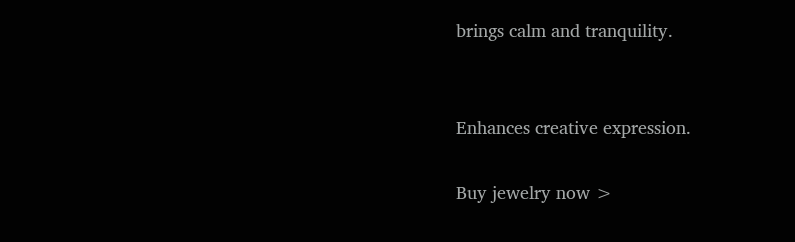brings calm and tranquility.


Enhances creative expression.

Buy jewelry now >